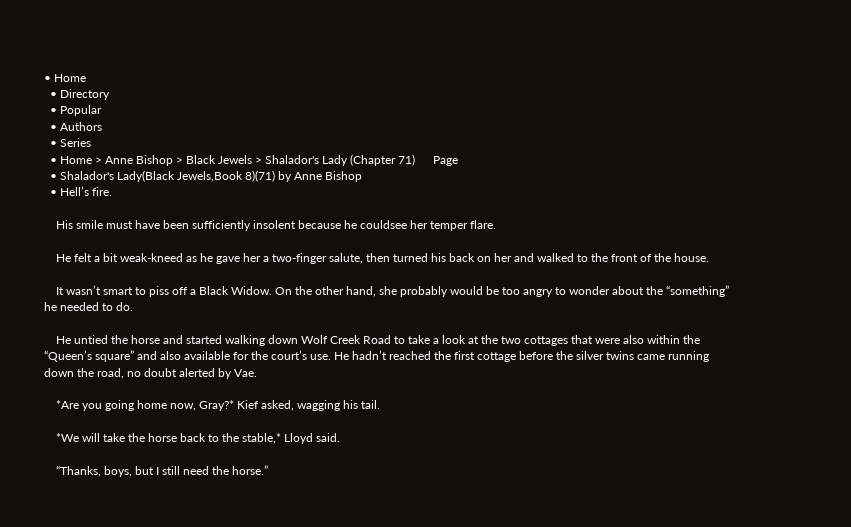• Home
  • Directory
  • Popular
  • Authors
  • Series
  • Home > Anne Bishop > Black Jewels > Shalador's Lady (Chapter 71)      Page
  • Shalador's Lady(Black Jewels,Book 8)(71) by Anne Bishop
  • Hell’s fire.

    His smile must have been sufficiently insolent because he couldsee her temper flare.

    He felt a bit weak-kneed as he gave her a two-finger salute, then turned his back on her and walked to the front of the house.

    It wasn’t smart to piss off a Black Widow. On the other hand, she probably would be too angry to wonder about the “something” he needed to do.

    He untied the horse and started walking down Wolf Creek Road to take a look at the two cottages that were also within the “Queen’s square” and also available for the court’s use. He hadn’t reached the first cottage before the silver twins came running down the road, no doubt alerted by Vae.

    *Are you going home now, Gray?* Kief asked, wagging his tail.

    *We will take the horse back to the stable,* Lloyd said.

    “Thanks, boys, but I still need the horse.”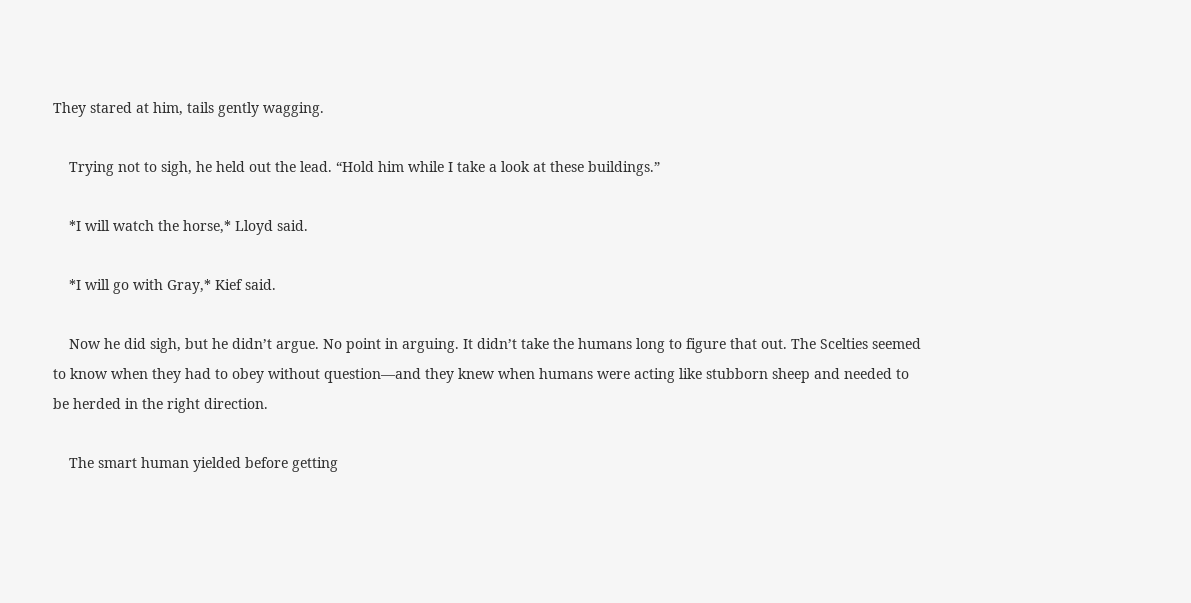They stared at him, tails gently wagging.

    Trying not to sigh, he held out the lead. “Hold him while I take a look at these buildings.”

    *I will watch the horse,* Lloyd said.

    *I will go with Gray,* Kief said.

    Now he did sigh, but he didn’t argue. No point in arguing. It didn’t take the humans long to figure that out. The Scelties seemed to know when they had to obey without question—and they knew when humans were acting like stubborn sheep and needed to be herded in the right direction.

    The smart human yielded before getting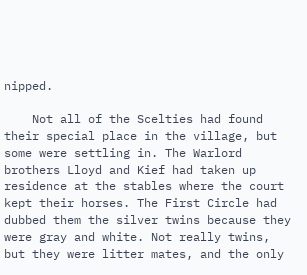nipped.

    Not all of the Scelties had found their special place in the village, but some were settling in. The Warlord brothers Lloyd and Kief had taken up residence at the stables where the court kept their horses. The First Circle had dubbed them the silver twins because they were gray and white. Not really twins, but they were litter mates, and the only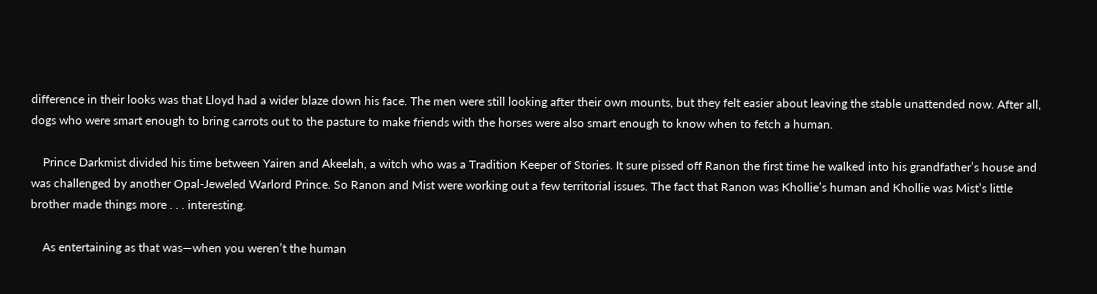difference in their looks was that Lloyd had a wider blaze down his face. The men were still looking after their own mounts, but they felt easier about leaving the stable unattended now. After all, dogs who were smart enough to bring carrots out to the pasture to make friends with the horses were also smart enough to know when to fetch a human.

    Prince Darkmist divided his time between Yairen and Akeelah, a witch who was a Tradition Keeper of Stories. It sure pissed off Ranon the first time he walked into his grandfather’s house and was challenged by another Opal-Jeweled Warlord Prince. So Ranon and Mist were working out a few territorial issues. The fact that Ranon was Khollie’s human and Khollie was Mist’s little brother made things more . . . interesting.

    As entertaining as that was—when you weren’t the human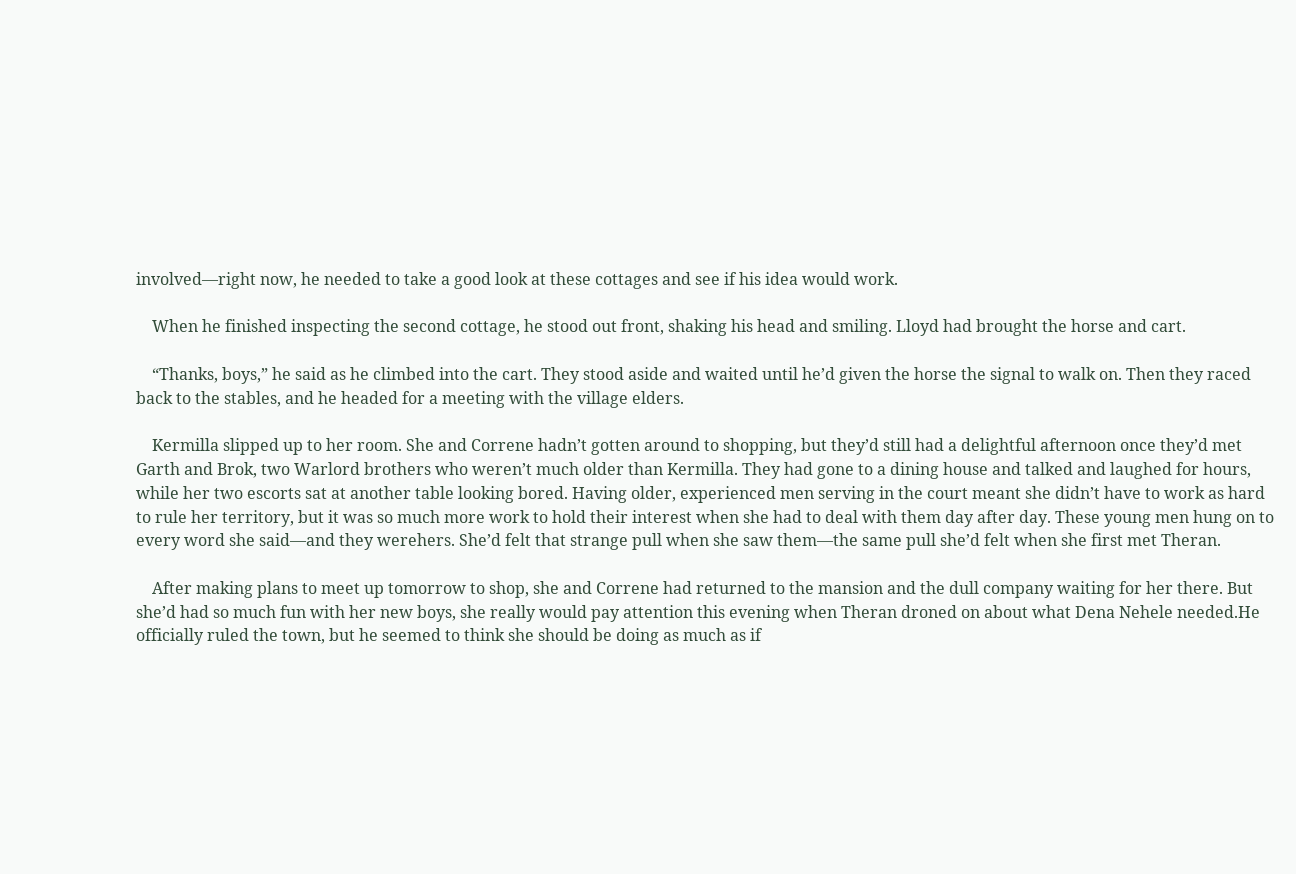involved—right now, he needed to take a good look at these cottages and see if his idea would work.

    When he finished inspecting the second cottage, he stood out front, shaking his head and smiling. Lloyd had brought the horse and cart.

    “Thanks, boys,” he said as he climbed into the cart. They stood aside and waited until he’d given the horse the signal to walk on. Then they raced back to the stables, and he headed for a meeting with the village elders.

    Kermilla slipped up to her room. She and Correne hadn’t gotten around to shopping, but they’d still had a delightful afternoon once they’d met Garth and Brok, two Warlord brothers who weren’t much older than Kermilla. They had gone to a dining house and talked and laughed for hours, while her two escorts sat at another table looking bored. Having older, experienced men serving in the court meant she didn’t have to work as hard to rule her territory, but it was so much more work to hold their interest when she had to deal with them day after day. These young men hung on to every word she said—and they werehers. She’d felt that strange pull when she saw them—the same pull she’d felt when she first met Theran.

    After making plans to meet up tomorrow to shop, she and Correne had returned to the mansion and the dull company waiting for her there. But she’d had so much fun with her new boys, she really would pay attention this evening when Theran droned on about what Dena Nehele needed.He officially ruled the town, but he seemed to think she should be doing as much as if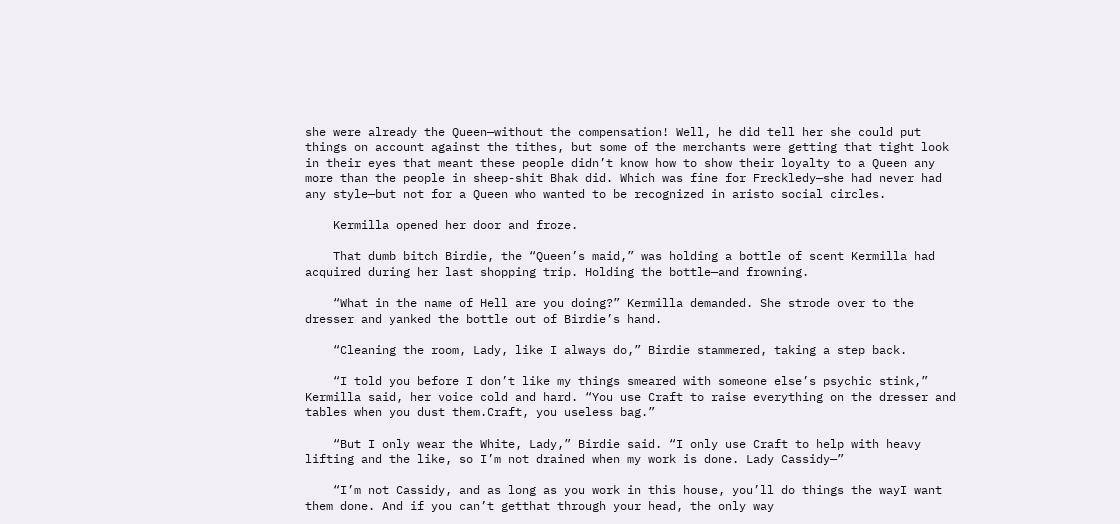she were already the Queen—without the compensation! Well, he did tell her she could put things on account against the tithes, but some of the merchants were getting that tight look in their eyes that meant these people didn’t know how to show their loyalty to a Queen any more than the people in sheep-shit Bhak did. Which was fine for Freckledy—she had never had any style—but not for a Queen who wanted to be recognized in aristo social circles.

    Kermilla opened her door and froze.

    That dumb bitch Birdie, the “Queen’s maid,” was holding a bottle of scent Kermilla had acquired during her last shopping trip. Holding the bottle—and frowning.

    “What in the name of Hell are you doing?” Kermilla demanded. She strode over to the dresser and yanked the bottle out of Birdie’s hand.

    “Cleaning the room, Lady, like I always do,” Birdie stammered, taking a step back.

    “I told you before I don’t like my things smeared with someone else’s psychic stink,” Kermilla said, her voice cold and hard. “You use Craft to raise everything on the dresser and tables when you dust them.Craft, you useless bag.”

    “But I only wear the White, Lady,” Birdie said. “I only use Craft to help with heavy lifting and the like, so I’m not drained when my work is done. Lady Cassidy—”

    “I’m not Cassidy, and as long as you work in this house, you’ll do things the wayI want them done. And if you can’t getthat through your head, the only way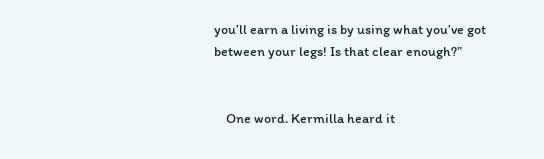you’ll earn a living is by using what you’ve got between your legs! Is that clear enough?”


    One word. Kermilla heard it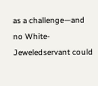as a challenge—and no White-Jeweledservant could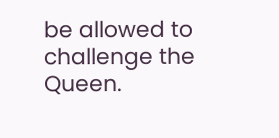be allowed to challenge the Queen.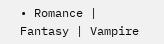• Romance | Fantasy | Vampire